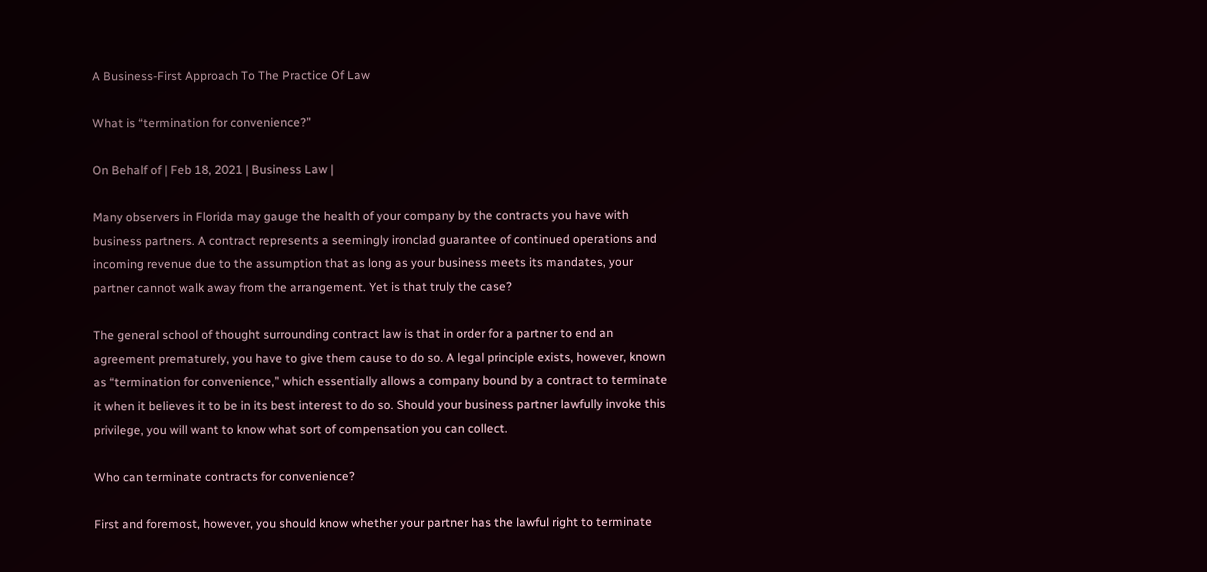A Business-First Approach To The Practice Of Law

What is “termination for convenience?”

On Behalf of | Feb 18, 2021 | Business Law |

Many observers in Florida may gauge the health of your company by the contracts you have with business partners. A contract represents a seemingly ironclad guarantee of continued operations and incoming revenue due to the assumption that as long as your business meets its mandates, your partner cannot walk away from the arrangement. Yet is that truly the case?

The general school of thought surrounding contract law is that in order for a partner to end an agreement prematurely, you have to give them cause to do so. A legal principle exists, however, known as “termination for convenience,” which essentially allows a company bound by a contract to terminate it when it believes it to be in its best interest to do so. Should your business partner lawfully invoke this privilege, you will want to know what sort of compensation you can collect.

Who can terminate contracts for convenience?

First and foremost, however, you should know whether your partner has the lawful right to terminate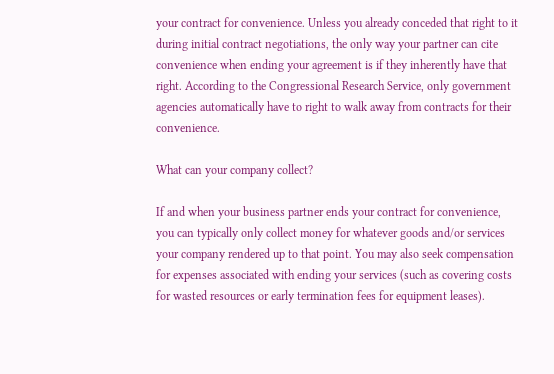your contract for convenience. Unless you already conceded that right to it during initial contract negotiations, the only way your partner can cite convenience when ending your agreement is if they inherently have that right. According to the Congressional Research Service, only government agencies automatically have to right to walk away from contracts for their convenience.

What can your company collect?

If and when your business partner ends your contract for convenience, you can typically only collect money for whatever goods and/or services your company rendered up to that point. You may also seek compensation for expenses associated with ending your services (such as covering costs for wasted resources or early termination fees for equipment leases).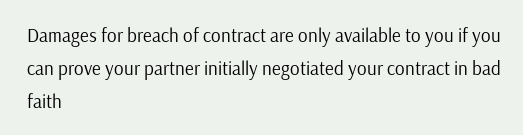Damages for breach of contract are only available to you if you can prove your partner initially negotiated your contract in bad faith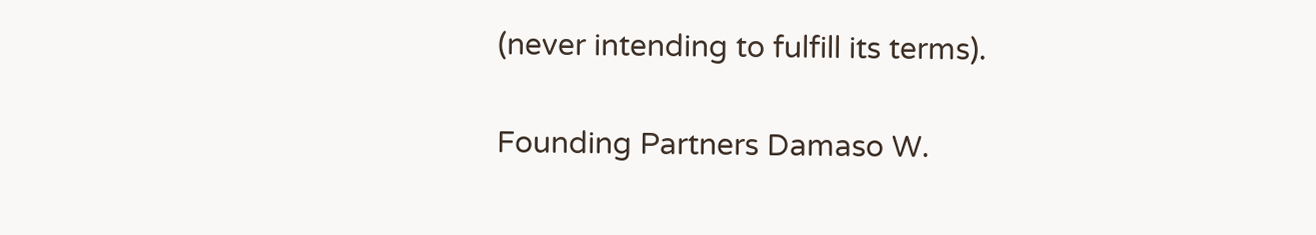(never intending to fulfill its terms).

Founding Partners Damaso W.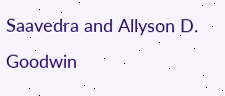Saavedra and Allyson D. Goodwin